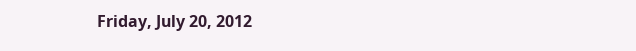Friday, July 20, 2012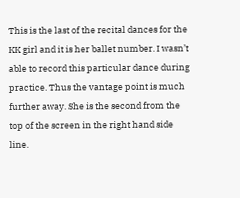This is the last of the recital dances for the KK girl and it is her ballet number. I wasn’t able to record this particular dance during practice. Thus the vantage point is much further away. She is the second from the top of the screen in the right hand side line.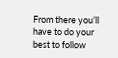From there you’ll have to do your best to follow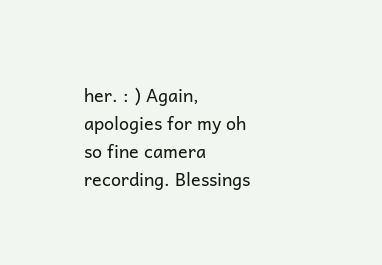her. : ) Again, apologies for my oh so fine camera recording. Blessings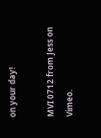on your day!

MVI 0712 from Jess on Vimeo.